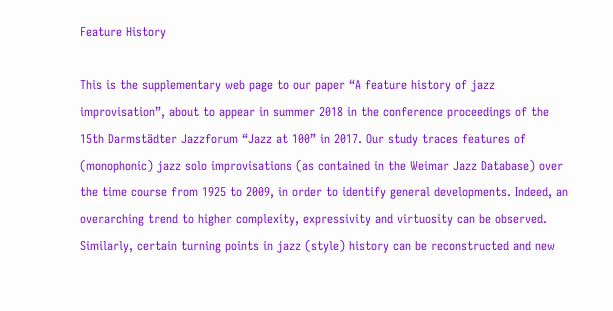Feature History

This is the supplementary web page to our paper “A feature history of jazz improvisation”, about to appear in summer 2018 in the conference proceedings of the 15th Darmstädter Jazzforum “Jazz at 100” in 2017. Our study traces features of (monophonic) jazz solo improvisations (as contained in the Weimar Jazz Database) over the time course from 1925 to 2009, in order to identify general developments. Indeed, an overarching trend to higher complexity, expressivity and virtuosity can be observed. Similarly, certain turning points in jazz (style) history can be reconstructed and new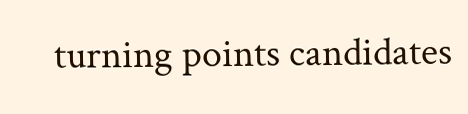turning points candidates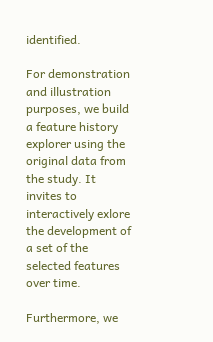identified.

For demonstration and illustration purposes, we build a feature history explorer using the original data from the study. It invites to interactively exlore the development of a set of the selected features over time.

Furthermore, we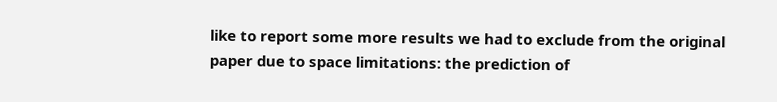like to report some more results we had to exclude from the original paper due to space limitations: the prediction of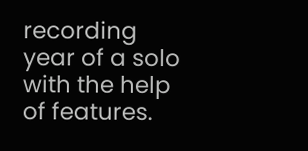recording year of a solo with the help of features.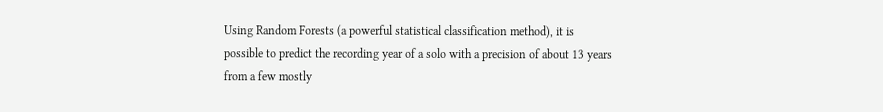Using Random Forests (a powerful statistical classification method), it is possible to predict the recording year of a solo with a precision of about 13 years from a few mostly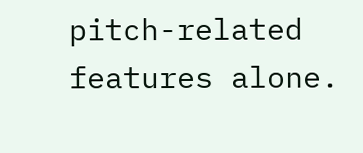pitch-related features alone.